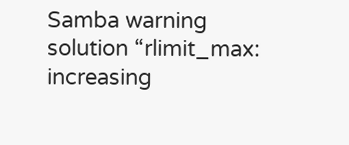Samba warning solution “rlimit_max: increasing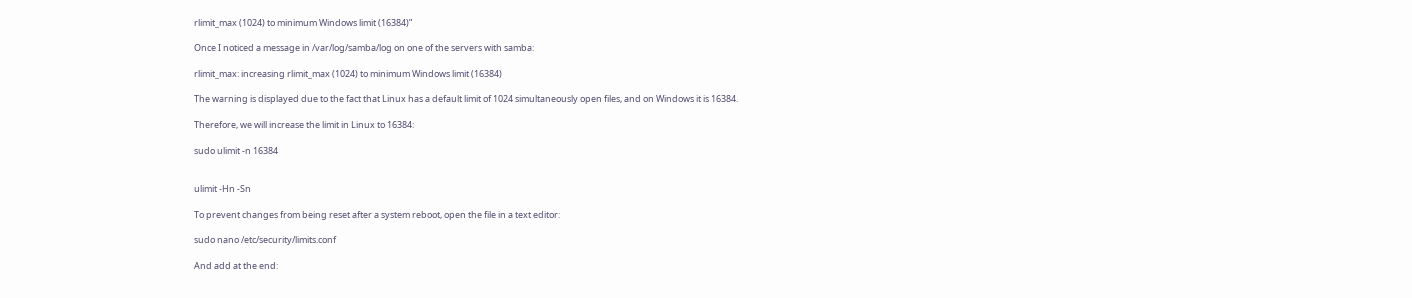rlimit_max (1024) to minimum Windows limit (16384)”

Once I noticed a message in /var/log/samba/log on one of the servers with samba:

rlimit_max: increasing rlimit_max (1024) to minimum Windows limit (16384)

The warning is displayed due to the fact that Linux has a default limit of 1024 simultaneously open files, and on Windows it is 16384.

Therefore, we will increase the limit in Linux to 16384:

sudo ulimit -n 16384


ulimit -Hn -Sn

To prevent changes from being reset after a system reboot, open the file in a text editor:

sudo nano /etc/security/limits.conf

And add at the end: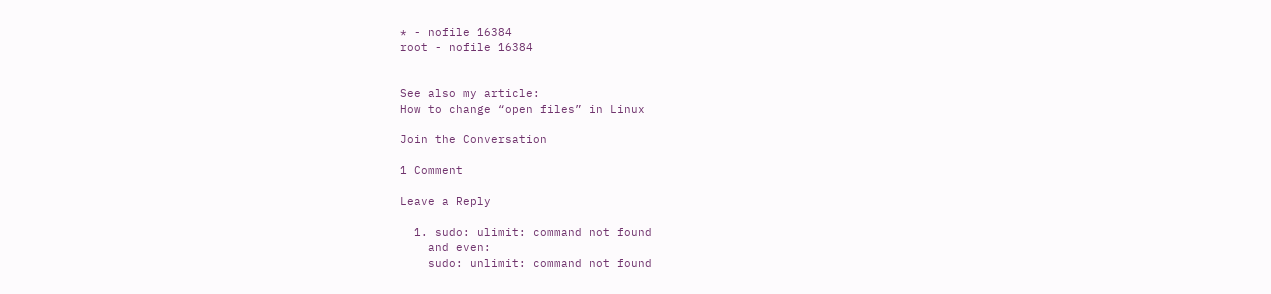* - nofile 16384
root - nofile 16384


See also my article:
How to change “open files” in Linux

Join the Conversation

1 Comment

Leave a Reply

  1. sudo: ulimit: command not found
    and even:
    sudo: unlimit: command not found